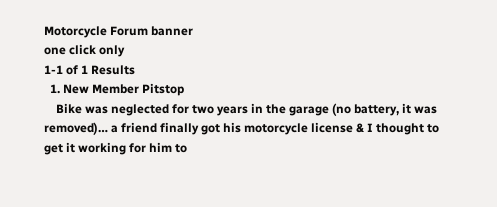Motorcycle Forum banner
one click only
1-1 of 1 Results
  1. New Member Pitstop
    Bike was neglected for two years in the garage (no battery, it was removed)… a friend finally got his motorcycle license & I thought to get it working for him to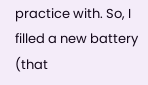practice with. So, I filled a new battery (that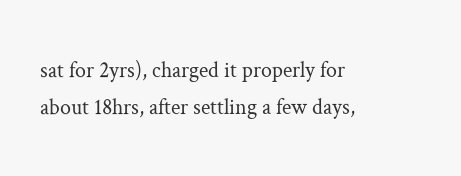sat for 2yrs), charged it properly for about 18hrs, after settling a few days,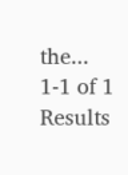the...
1-1 of 1 Results